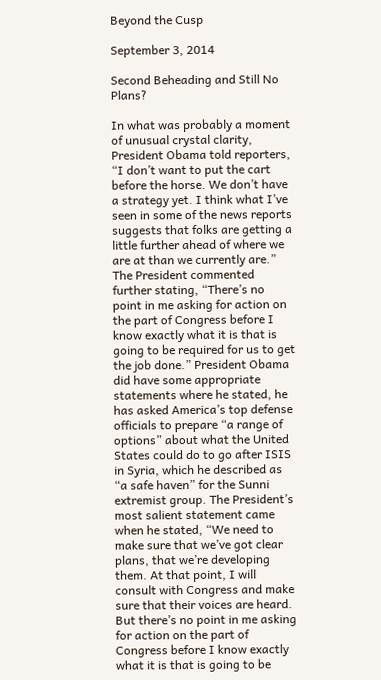Beyond the Cusp

September 3, 2014

Second Beheading and Still No Plans?

In what was probably a moment of unusual crystal clarity, President Obama told reporters, “I don’t want to put the cart before the horse. We don’t have a strategy yet. I think what I’ve seen in some of the news reports suggests that folks are getting a little further ahead of where we are at than we currently are.” The President commented further stating, “There’s no point in me asking for action on the part of Congress before I know exactly what it is that is going to be required for us to get the job done.” President Obama did have some appropriate statements where he stated, he has asked America’s top defense officials to prepare “a range of options” about what the United States could do to go after ISIS in Syria, which he described as “a safe haven” for the Sunni extremist group. The President’s most salient statement came when he stated, “We need to make sure that we’ve got clear plans, that we’re developing them. At that point, I will consult with Congress and make sure that their voices are heard. But there’s no point in me asking for action on the part of Congress before I know exactly what it is that is going to be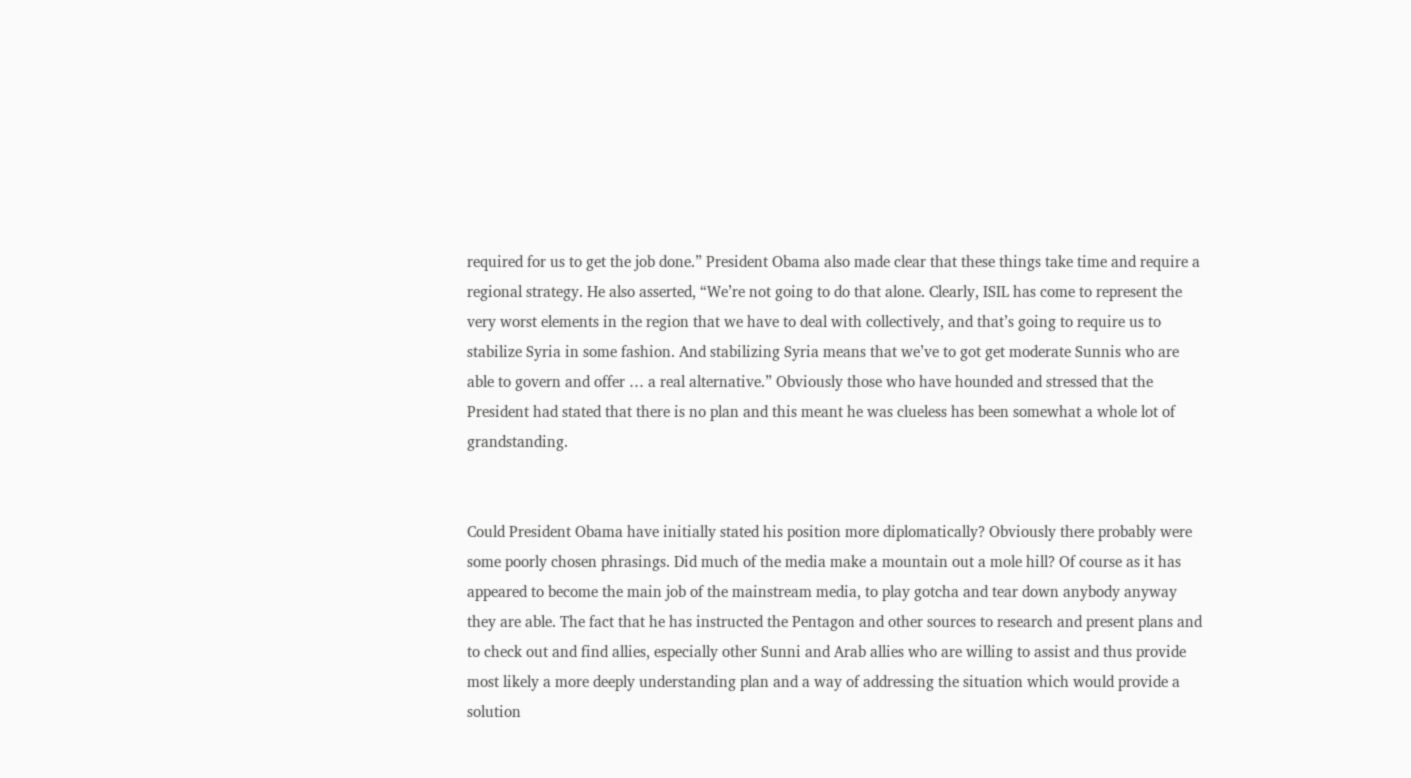required for us to get the job done.” President Obama also made clear that these things take time and require a regional strategy. He also asserted, “We’re not going to do that alone. Clearly, ISIL has come to represent the very worst elements in the region that we have to deal with collectively, and that’s going to require us to stabilize Syria in some fashion. And stabilizing Syria means that we’ve to got get moderate Sunnis who are able to govern and offer … a real alternative.” Obviously those who have hounded and stressed that the President had stated that there is no plan and this meant he was clueless has been somewhat a whole lot of grandstanding.


Could President Obama have initially stated his position more diplomatically? Obviously there probably were some poorly chosen phrasings. Did much of the media make a mountain out a mole hill? Of course as it has appeared to become the main job of the mainstream media, to play gotcha and tear down anybody anyway they are able. The fact that he has instructed the Pentagon and other sources to research and present plans and to check out and find allies, especially other Sunni and Arab allies who are willing to assist and thus provide most likely a more deeply understanding plan and a way of addressing the situation which would provide a solution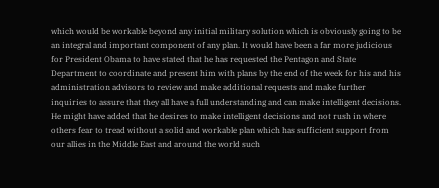which would be workable beyond any initial military solution which is obviously going to be an integral and important component of any plan. It would have been a far more judicious for President Obama to have stated that he has requested the Pentagon and State Department to coordinate and present him with plans by the end of the week for his and his administration advisors to review and make additional requests and make further inquiries to assure that they all have a full understanding and can make intelligent decisions. He might have added that he desires to make intelligent decisions and not rush in where others fear to tread without a solid and workable plan which has sufficient support from our allies in the Middle East and around the world such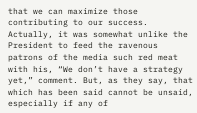that we can maximize those contributing to our success. Actually, it was somewhat unlike the President to feed the ravenous patrons of the media such red meat with his, “We don’t have a strategy yet,” comment. But, as they say, that which has been said cannot be unsaid, especially if any of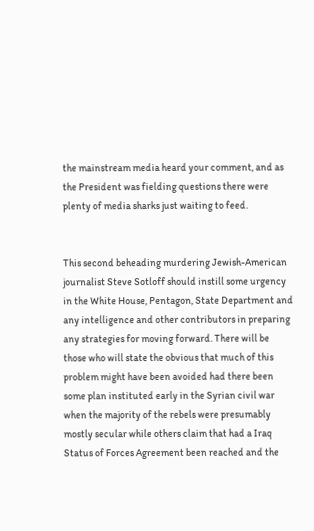the mainstream media heard your comment, and as the President was fielding questions there were plenty of media sharks just waiting to feed.


This second beheading murdering Jewish-American journalist Steve Sotloff should instill some urgency in the White House, Pentagon, State Department and any intelligence and other contributors in preparing any strategies for moving forward. There will be those who will state the obvious that much of this problem might have been avoided had there been some plan instituted early in the Syrian civil war when the majority of the rebels were presumably mostly secular while others claim that had a Iraq Status of Forces Agreement been reached and the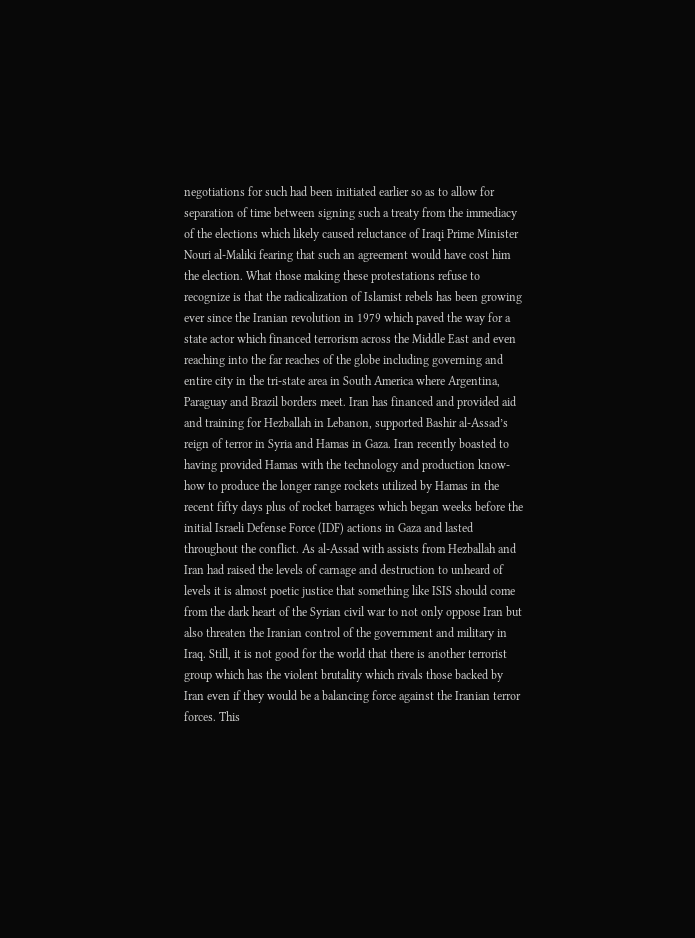negotiations for such had been initiated earlier so as to allow for separation of time between signing such a treaty from the immediacy of the elections which likely caused reluctance of Iraqi Prime Minister Nouri al-Maliki fearing that such an agreement would have cost him the election. What those making these protestations refuse to recognize is that the radicalization of Islamist rebels has been growing ever since the Iranian revolution in 1979 which paved the way for a state actor which financed terrorism across the Middle East and even reaching into the far reaches of the globe including governing and entire city in the tri-state area in South America where Argentina, Paraguay and Brazil borders meet. Iran has financed and provided aid and training for Hezballah in Lebanon, supported Bashir al-Assad’s reign of terror in Syria and Hamas in Gaza. Iran recently boasted to having provided Hamas with the technology and production know-how to produce the longer range rockets utilized by Hamas in the recent fifty days plus of rocket barrages which began weeks before the initial Israeli Defense Force (IDF) actions in Gaza and lasted throughout the conflict. As al-Assad with assists from Hezballah and Iran had raised the levels of carnage and destruction to unheard of levels it is almost poetic justice that something like ISIS should come from the dark heart of the Syrian civil war to not only oppose Iran but also threaten the Iranian control of the government and military in Iraq. Still, it is not good for the world that there is another terrorist group which has the violent brutality which rivals those backed by Iran even if they would be a balancing force against the Iranian terror forces. This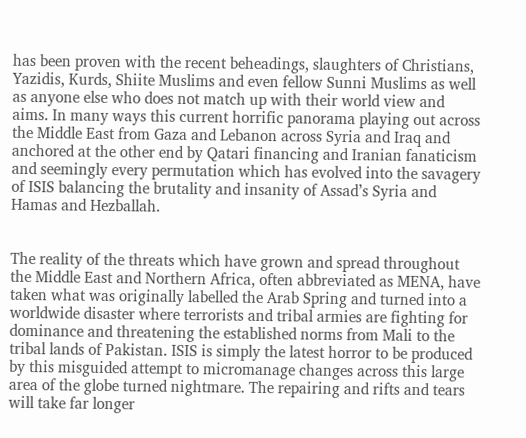has been proven with the recent beheadings, slaughters of Christians, Yazidis, Kurds, Shiite Muslims and even fellow Sunni Muslims as well as anyone else who does not match up with their world view and aims. In many ways this current horrific panorama playing out across the Middle East from Gaza and Lebanon across Syria and Iraq and anchored at the other end by Qatari financing and Iranian fanaticism and seemingly every permutation which has evolved into the savagery of ISIS balancing the brutality and insanity of Assad’s Syria and Hamas and Hezballah.


The reality of the threats which have grown and spread throughout the Middle East and Northern Africa, often abbreviated as MENA, have taken what was originally labelled the Arab Spring and turned into a worldwide disaster where terrorists and tribal armies are fighting for dominance and threatening the established norms from Mali to the tribal lands of Pakistan. ISIS is simply the latest horror to be produced by this misguided attempt to micromanage changes across this large area of the globe turned nightmare. The repairing and rifts and tears will take far longer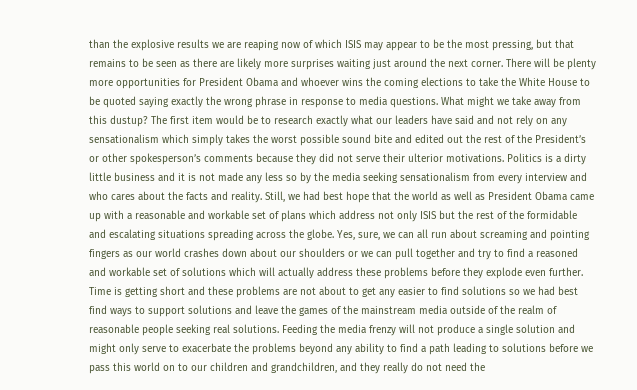than the explosive results we are reaping now of which ISIS may appear to be the most pressing, but that remains to be seen as there are likely more surprises waiting just around the next corner. There will be plenty more opportunities for President Obama and whoever wins the coming elections to take the White House to be quoted saying exactly the wrong phrase in response to media questions. What might we take away from this dustup? The first item would be to research exactly what our leaders have said and not rely on any sensationalism which simply takes the worst possible sound bite and edited out the rest of the President’s or other spokesperson’s comments because they did not serve their ulterior motivations. Politics is a dirty little business and it is not made any less so by the media seeking sensationalism from every interview and who cares about the facts and reality. Still, we had best hope that the world as well as President Obama came up with a reasonable and workable set of plans which address not only ISIS but the rest of the formidable and escalating situations spreading across the globe. Yes, sure, we can all run about screaming and pointing fingers as our world crashes down about our shoulders or we can pull together and try to find a reasoned and workable set of solutions which will actually address these problems before they explode even further. Time is getting short and these problems are not about to get any easier to find solutions so we had best find ways to support solutions and leave the games of the mainstream media outside of the realm of reasonable people seeking real solutions. Feeding the media frenzy will not produce a single solution and might only serve to exacerbate the problems beyond any ability to find a path leading to solutions before we pass this world on to our children and grandchildren, and they really do not need the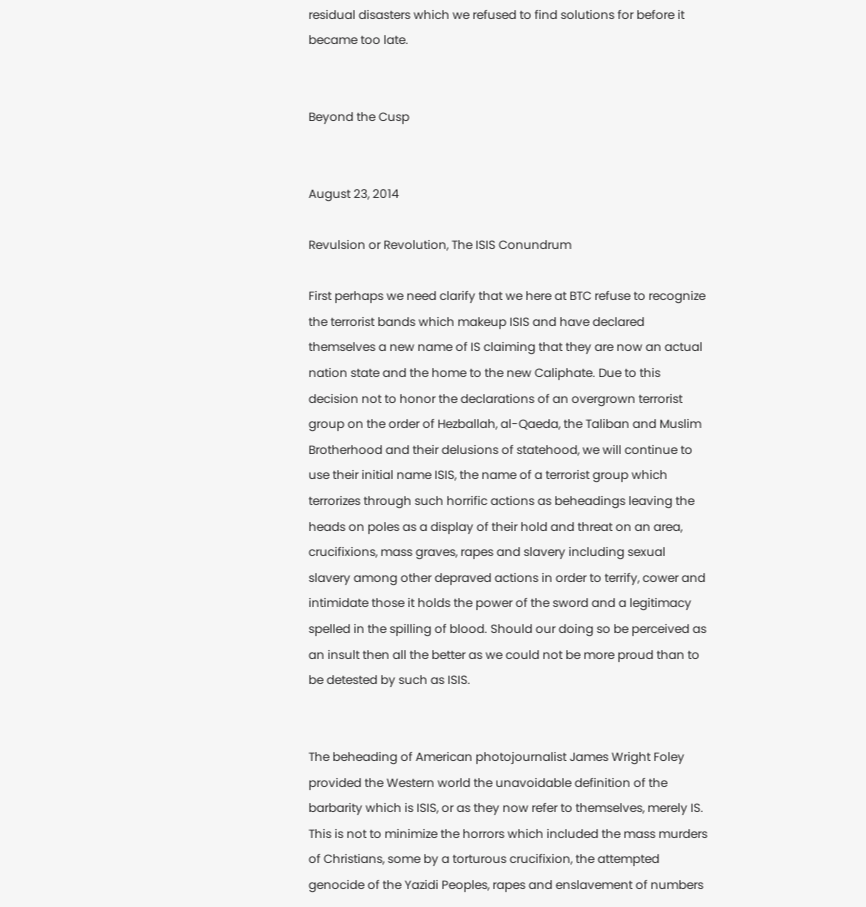residual disasters which we refused to find solutions for before it became too late.


Beyond the Cusp


August 23, 2014

Revulsion or Revolution, The ISIS Conundrum

First perhaps we need clarify that we here at BTC refuse to recognize the terrorist bands which makeup ISIS and have declared themselves a new name of IS claiming that they are now an actual nation state and the home to the new Caliphate. Due to this decision not to honor the declarations of an overgrown terrorist group on the order of Hezballah, al-Qaeda, the Taliban and Muslim Brotherhood and their delusions of statehood, we will continue to use their initial name ISIS, the name of a terrorist group which terrorizes through such horrific actions as beheadings leaving the heads on poles as a display of their hold and threat on an area, crucifixions, mass graves, rapes and slavery including sexual slavery among other depraved actions in order to terrify, cower and intimidate those it holds the power of the sword and a legitimacy spelled in the spilling of blood. Should our doing so be perceived as an insult then all the better as we could not be more proud than to be detested by such as ISIS.


The beheading of American photojournalist James Wright Foley provided the Western world the unavoidable definition of the barbarity which is ISIS, or as they now refer to themselves, merely IS. This is not to minimize the horrors which included the mass murders of Christians, some by a torturous crucifixion, the attempted genocide of the Yazidi Peoples, rapes and enslavement of numbers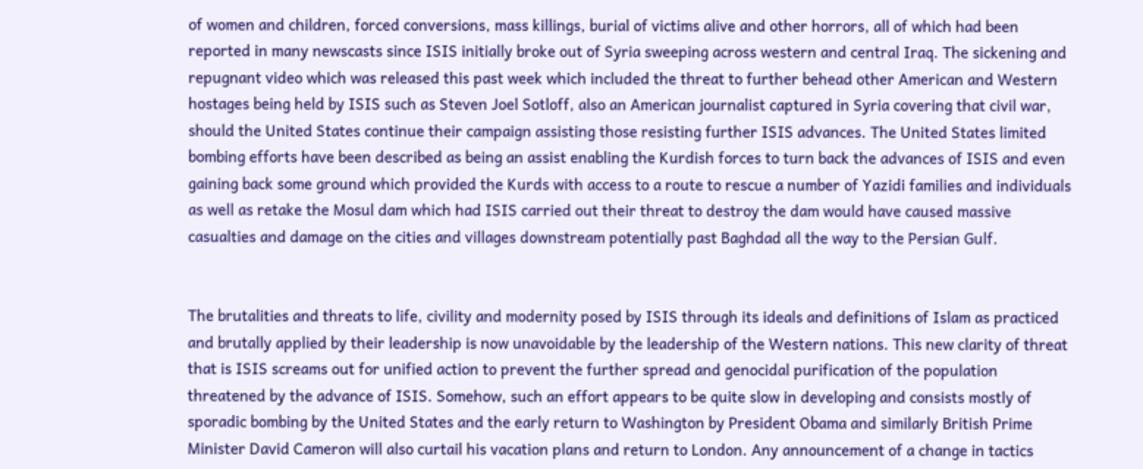of women and children, forced conversions, mass killings, burial of victims alive and other horrors, all of which had been reported in many newscasts since ISIS initially broke out of Syria sweeping across western and central Iraq. The sickening and repugnant video which was released this past week which included the threat to further behead other American and Western hostages being held by ISIS such as Steven Joel Sotloff, also an American journalist captured in Syria covering that civil war, should the United States continue their campaign assisting those resisting further ISIS advances. The United States limited bombing efforts have been described as being an assist enabling the Kurdish forces to turn back the advances of ISIS and even gaining back some ground which provided the Kurds with access to a route to rescue a number of Yazidi families and individuals as well as retake the Mosul dam which had ISIS carried out their threat to destroy the dam would have caused massive casualties and damage on the cities and villages downstream potentially past Baghdad all the way to the Persian Gulf.


The brutalities and threats to life, civility and modernity posed by ISIS through its ideals and definitions of Islam as practiced and brutally applied by their leadership is now unavoidable by the leadership of the Western nations. This new clarity of threat that is ISIS screams out for unified action to prevent the further spread and genocidal purification of the population threatened by the advance of ISIS. Somehow, such an effort appears to be quite slow in developing and consists mostly of sporadic bombing by the United States and the early return to Washington by President Obama and similarly British Prime Minister David Cameron will also curtail his vacation plans and return to London. Any announcement of a change in tactics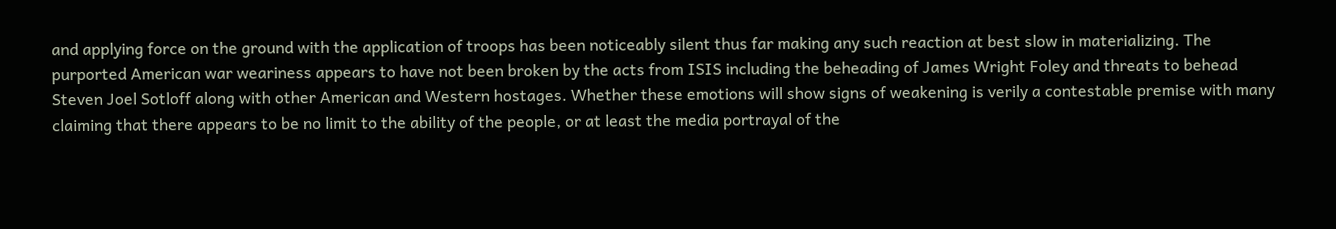and applying force on the ground with the application of troops has been noticeably silent thus far making any such reaction at best slow in materializing. The purported American war weariness appears to have not been broken by the acts from ISIS including the beheading of James Wright Foley and threats to behead Steven Joel Sotloff along with other American and Western hostages. Whether these emotions will show signs of weakening is verily a contestable premise with many claiming that there appears to be no limit to the ability of the people, or at least the media portrayal of the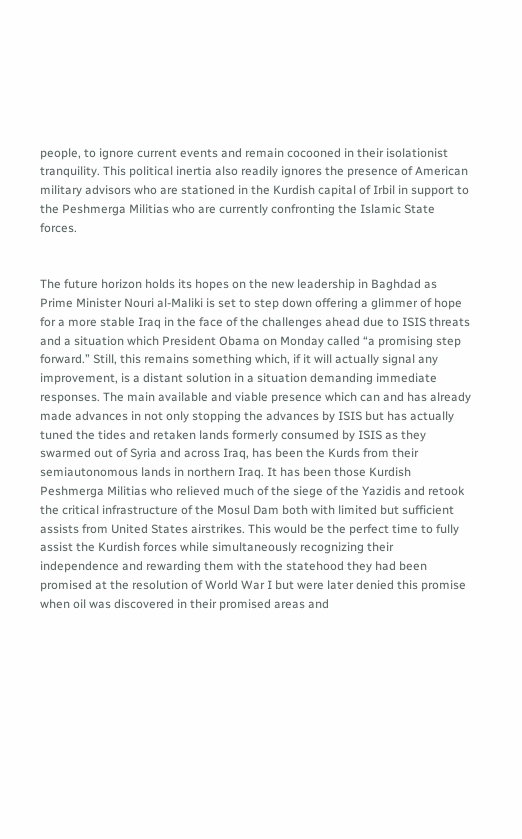people, to ignore current events and remain cocooned in their isolationist tranquility. This political inertia also readily ignores the presence of American military advisors who are stationed in the Kurdish capital of Irbil in support to the Peshmerga Militias who are currently confronting the Islamic State forces.


The future horizon holds its hopes on the new leadership in Baghdad as Prime Minister Nouri al-Maliki is set to step down offering a glimmer of hope for a more stable Iraq in the face of the challenges ahead due to ISIS threats and a situation which President Obama on Monday called “a promising step forward.” Still, this remains something which, if it will actually signal any improvement, is a distant solution in a situation demanding immediate responses. The main available and viable presence which can and has already made advances in not only stopping the advances by ISIS but has actually tuned the tides and retaken lands formerly consumed by ISIS as they swarmed out of Syria and across Iraq, has been the Kurds from their semiautonomous lands in northern Iraq. It has been those Kurdish Peshmerga Militias who relieved much of the siege of the Yazidis and retook the critical infrastructure of the Mosul Dam both with limited but sufficient assists from United States airstrikes. This would be the perfect time to fully assist the Kurdish forces while simultaneously recognizing their independence and rewarding them with the statehood they had been promised at the resolution of World War I but were later denied this promise when oil was discovered in their promised areas and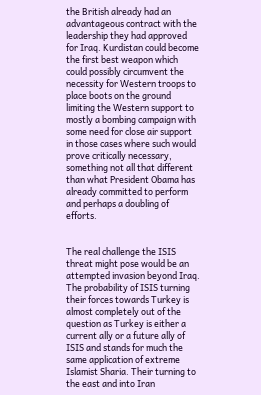the British already had an advantageous contract with the leadership they had approved for Iraq. Kurdistan could become the first best weapon which could possibly circumvent the necessity for Western troops to place boots on the ground limiting the Western support to mostly a bombing campaign with some need for close air support in those cases where such would prove critically necessary, something not all that different than what President Obama has already committed to perform and perhaps a doubling of efforts.


The real challenge the ISIS threat might pose would be an attempted invasion beyond Iraq. The probability of ISIS turning their forces towards Turkey is almost completely out of the question as Turkey is either a current ally or a future ally of ISIS and stands for much the same application of extreme Islamist Sharia. Their turning to the east and into Iran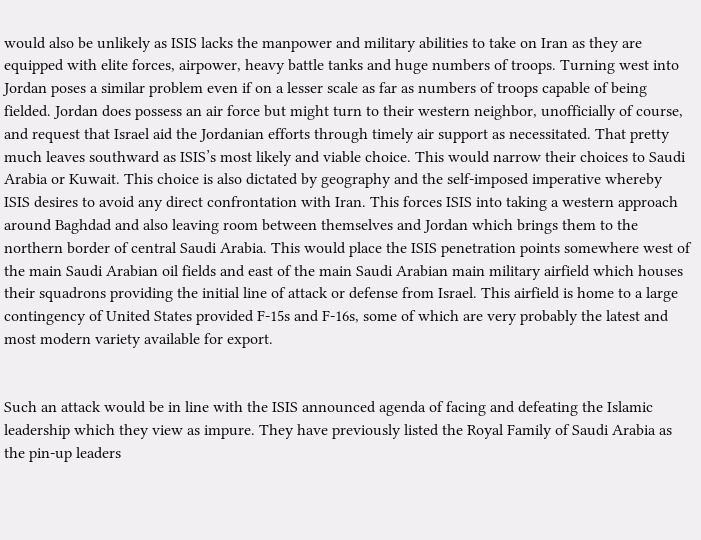would also be unlikely as ISIS lacks the manpower and military abilities to take on Iran as they are equipped with elite forces, airpower, heavy battle tanks and huge numbers of troops. Turning west into Jordan poses a similar problem even if on a lesser scale as far as numbers of troops capable of being fielded. Jordan does possess an air force but might turn to their western neighbor, unofficially of course, and request that Israel aid the Jordanian efforts through timely air support as necessitated. That pretty much leaves southward as ISIS’s most likely and viable choice. This would narrow their choices to Saudi Arabia or Kuwait. This choice is also dictated by geography and the self-imposed imperative whereby ISIS desires to avoid any direct confrontation with Iran. This forces ISIS into taking a western approach around Baghdad and also leaving room between themselves and Jordan which brings them to the northern border of central Saudi Arabia. This would place the ISIS penetration points somewhere west of the main Saudi Arabian oil fields and east of the main Saudi Arabian main military airfield which houses their squadrons providing the initial line of attack or defense from Israel. This airfield is home to a large contingency of United States provided F-15s and F-16s, some of which are very probably the latest and most modern variety available for export.


Such an attack would be in line with the ISIS announced agenda of facing and defeating the Islamic leadership which they view as impure. They have previously listed the Royal Family of Saudi Arabia as the pin-up leaders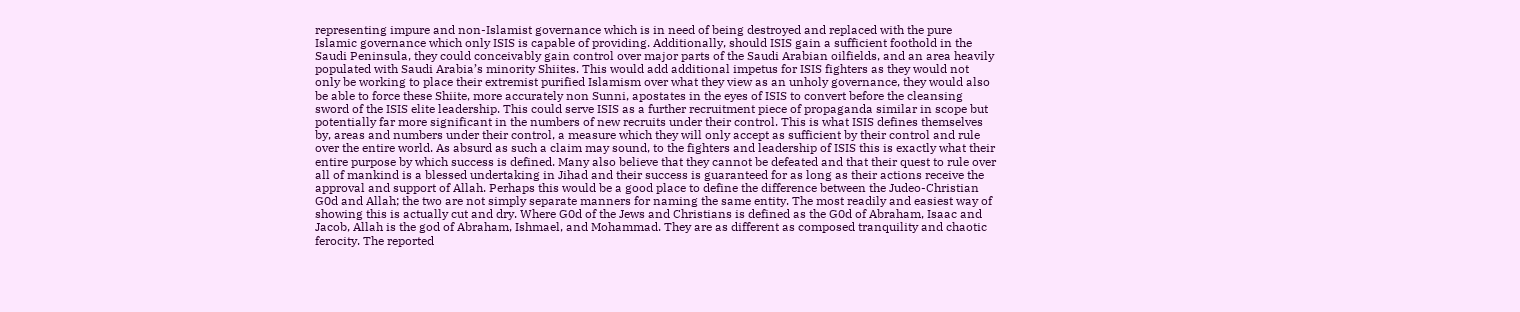representing impure and non-Islamist governance which is in need of being destroyed and replaced with the pure Islamic governance which only ISIS is capable of providing. Additionally, should ISIS gain a sufficient foothold in the Saudi Peninsula, they could conceivably gain control over major parts of the Saudi Arabian oilfields, and an area heavily populated with Saudi Arabia’s minority Shiites. This would add additional impetus for ISIS fighters as they would not only be working to place their extremist purified Islamism over what they view as an unholy governance, they would also be able to force these Shiite, more accurately non Sunni, apostates in the eyes of ISIS to convert before the cleansing sword of the ISIS elite leadership. This could serve ISIS as a further recruitment piece of propaganda similar in scope but potentially far more significant in the numbers of new recruits under their control. This is what ISIS defines themselves by, areas and numbers under their control, a measure which they will only accept as sufficient by their control and rule over the entire world. As absurd as such a claim may sound, to the fighters and leadership of ISIS this is exactly what their entire purpose by which success is defined. Many also believe that they cannot be defeated and that their quest to rule over all of mankind is a blessed undertaking in Jihad and their success is guaranteed for as long as their actions receive the approval and support of Allah. Perhaps this would be a good place to define the difference between the Judeo-Christian G0d and Allah; the two are not simply separate manners for naming the same entity. The most readily and easiest way of showing this is actually cut and dry. Where G0d of the Jews and Christians is defined as the G0d of Abraham, Isaac and Jacob, Allah is the god of Abraham, Ishmael, and Mohammad. They are as different as composed tranquility and chaotic ferocity. The reported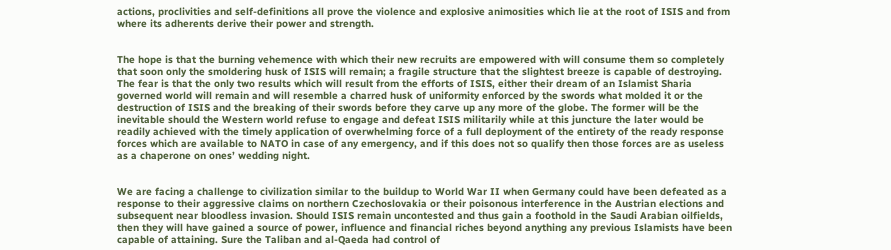actions, proclivities and self-definitions all prove the violence and explosive animosities which lie at the root of ISIS and from where its adherents derive their power and strength.


The hope is that the burning vehemence with which their new recruits are empowered with will consume them so completely that soon only the smoldering husk of ISIS will remain; a fragile structure that the slightest breeze is capable of destroying. The fear is that the only two results which will result from the efforts of ISIS, either their dream of an Islamist Sharia governed world will remain and will resemble a charred husk of uniformity enforced by the swords what molded it or the destruction of ISIS and the breaking of their swords before they carve up any more of the globe. The former will be the inevitable should the Western world refuse to engage and defeat ISIS militarily while at this juncture the later would be readily achieved with the timely application of overwhelming force of a full deployment of the entirety of the ready response forces which are available to NATO in case of any emergency, and if this does not so qualify then those forces are as useless as a chaperone on ones’ wedding night.


We are facing a challenge to civilization similar to the buildup to World War II when Germany could have been defeated as a response to their aggressive claims on northern Czechoslovakia or their poisonous interference in the Austrian elections and subsequent near bloodless invasion. Should ISIS remain uncontested and thus gain a foothold in the Saudi Arabian oilfields, then they will have gained a source of power, influence and financial riches beyond anything any previous Islamists have been capable of attaining. Sure the Taliban and al-Qaeda had control of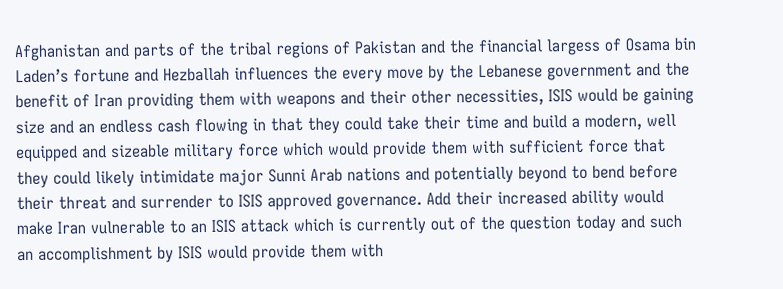Afghanistan and parts of the tribal regions of Pakistan and the financial largess of Osama bin Laden’s fortune and Hezballah influences the every move by the Lebanese government and the benefit of Iran providing them with weapons and their other necessities, ISIS would be gaining size and an endless cash flowing in that they could take their time and build a modern, well equipped and sizeable military force which would provide them with sufficient force that they could likely intimidate major Sunni Arab nations and potentially beyond to bend before their threat and surrender to ISIS approved governance. Add their increased ability would make Iran vulnerable to an ISIS attack which is currently out of the question today and such an accomplishment by ISIS would provide them with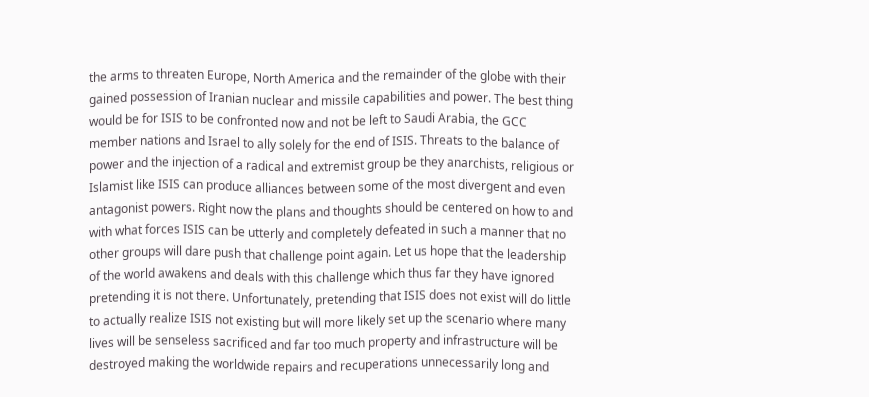the arms to threaten Europe, North America and the remainder of the globe with their gained possession of Iranian nuclear and missile capabilities and power. The best thing would be for ISIS to be confronted now and not be left to Saudi Arabia, the GCC member nations and Israel to ally solely for the end of ISIS. Threats to the balance of power and the injection of a radical and extremist group be they anarchists, religious or Islamist like ISIS can produce alliances between some of the most divergent and even antagonist powers. Right now the plans and thoughts should be centered on how to and with what forces ISIS can be utterly and completely defeated in such a manner that no other groups will dare push that challenge point again. Let us hope that the leadership of the world awakens and deals with this challenge which thus far they have ignored pretending it is not there. Unfortunately, pretending that ISIS does not exist will do little to actually realize ISIS not existing but will more likely set up the scenario where many lives will be senseless sacrificed and far too much property and infrastructure will be destroyed making the worldwide repairs and recuperations unnecessarily long and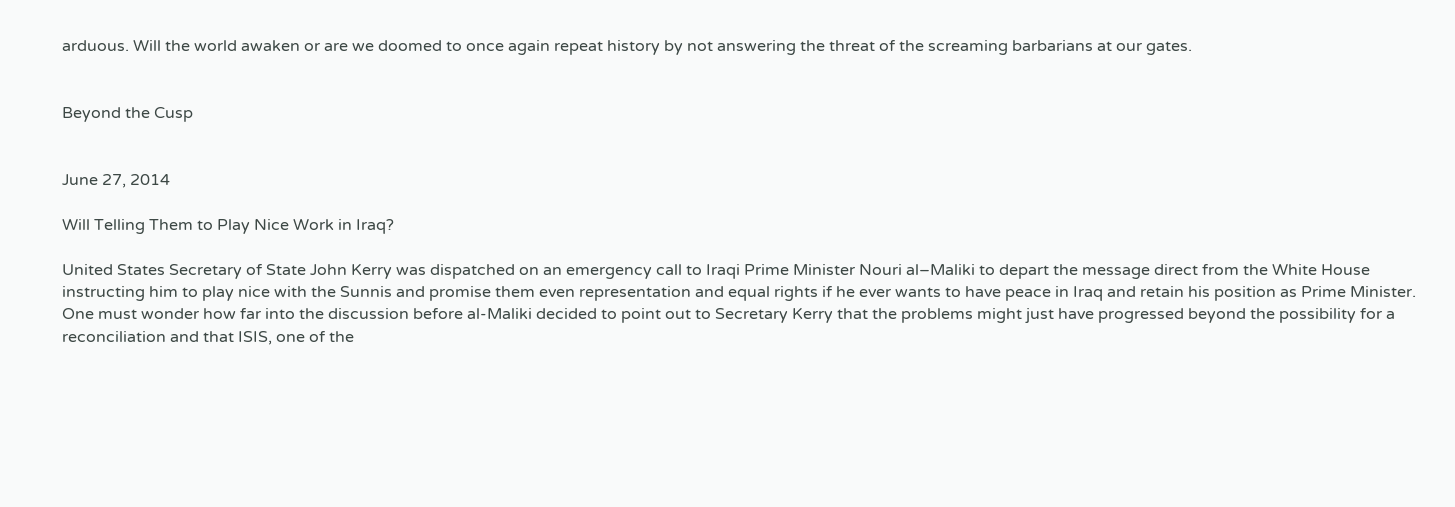arduous. Will the world awaken or are we doomed to once again repeat history by not answering the threat of the screaming barbarians at our gates.


Beyond the Cusp


June 27, 2014

Will Telling Them to Play Nice Work in Iraq?

United States Secretary of State John Kerry was dispatched on an emergency call to Iraqi Prime Minister Nouri al–Maliki to depart the message direct from the White House instructing him to play nice with the Sunnis and promise them even representation and equal rights if he ever wants to have peace in Iraq and retain his position as Prime Minister. One must wonder how far into the discussion before al-Maliki decided to point out to Secretary Kerry that the problems might just have progressed beyond the possibility for a reconciliation and that ISIS, one of the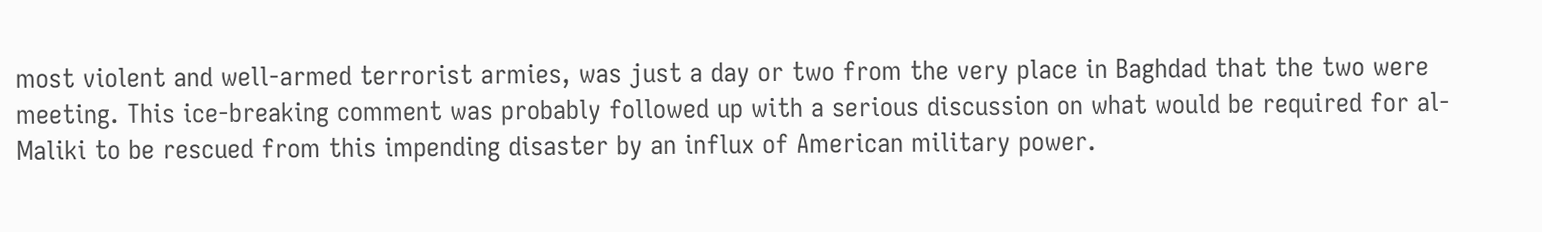most violent and well-armed terrorist armies, was just a day or two from the very place in Baghdad that the two were meeting. This ice-breaking comment was probably followed up with a serious discussion on what would be required for al-Maliki to be rescued from this impending disaster by an influx of American military power.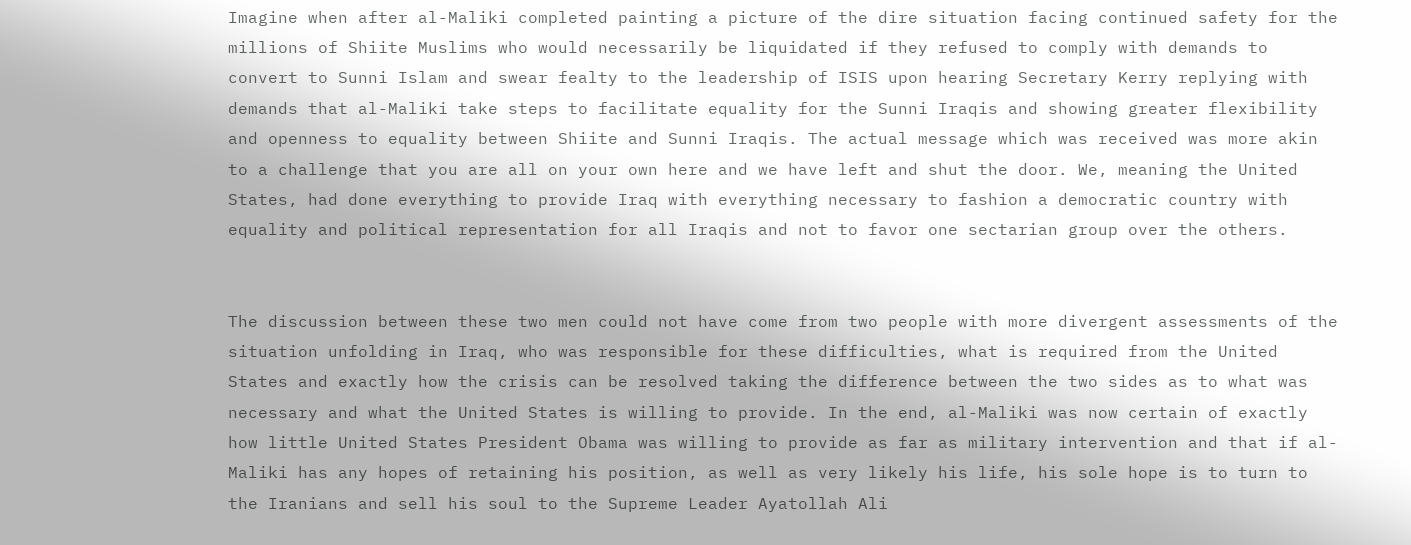Imagine when after al-Maliki completed painting a picture of the dire situation facing continued safety for the millions of Shiite Muslims who would necessarily be liquidated if they refused to comply with demands to convert to Sunni Islam and swear fealty to the leadership of ISIS upon hearing Secretary Kerry replying with demands that al-Maliki take steps to facilitate equality for the Sunni Iraqis and showing greater flexibility and openness to equality between Shiite and Sunni Iraqis. The actual message which was received was more akin to a challenge that you are all on your own here and we have left and shut the door. We, meaning the United States, had done everything to provide Iraq with everything necessary to fashion a democratic country with equality and political representation for all Iraqis and not to favor one sectarian group over the others.


The discussion between these two men could not have come from two people with more divergent assessments of the situation unfolding in Iraq, who was responsible for these difficulties, what is required from the United States and exactly how the crisis can be resolved taking the difference between the two sides as to what was necessary and what the United States is willing to provide. In the end, al-Maliki was now certain of exactly how little United States President Obama was willing to provide as far as military intervention and that if al-Maliki has any hopes of retaining his position, as well as very likely his life, his sole hope is to turn to the Iranians and sell his soul to the Supreme Leader Ayatollah Ali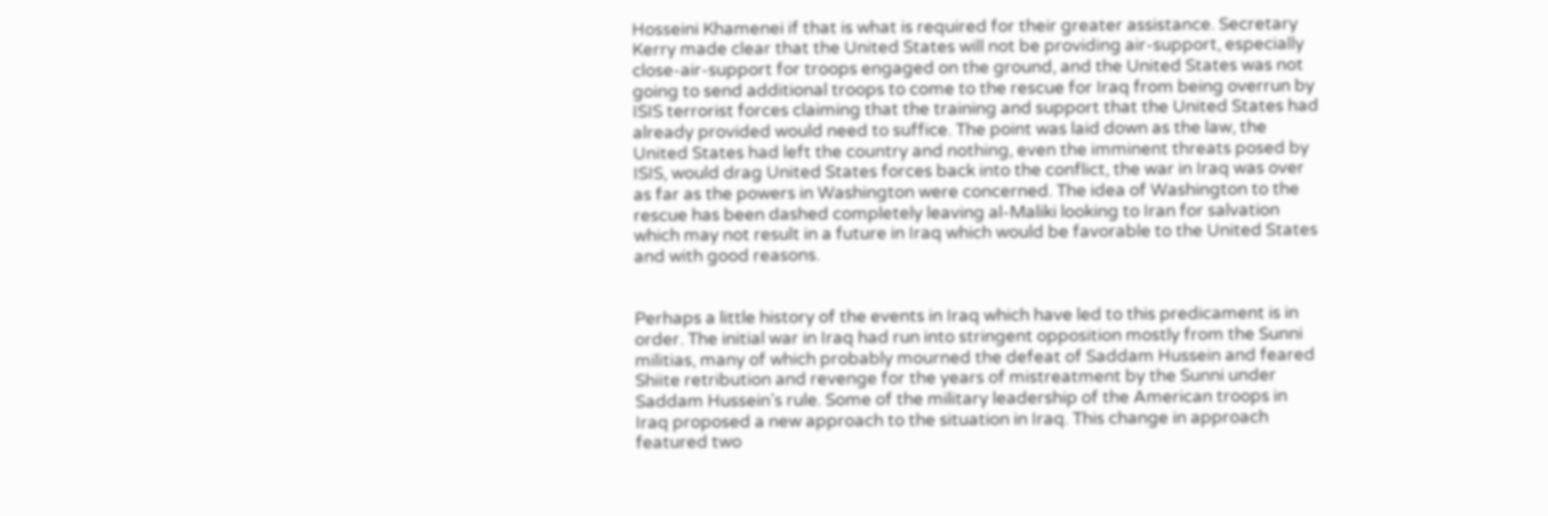Hosseini Khamenei if that is what is required for their greater assistance. Secretary Kerry made clear that the United States will not be providing air-support, especially close-air-support for troops engaged on the ground, and the United States was not going to send additional troops to come to the rescue for Iraq from being overrun by ISIS terrorist forces claiming that the training and support that the United States had already provided would need to suffice. The point was laid down as the law, the United States had left the country and nothing, even the imminent threats posed by ISIS, would drag United States forces back into the conflict, the war in Iraq was over as far as the powers in Washington were concerned. The idea of Washington to the rescue has been dashed completely leaving al-Maliki looking to Iran for salvation which may not result in a future in Iraq which would be favorable to the United States and with good reasons.


Perhaps a little history of the events in Iraq which have led to this predicament is in order. The initial war in Iraq had run into stringent opposition mostly from the Sunni militias, many of which probably mourned the defeat of Saddam Hussein and feared Shiite retribution and revenge for the years of mistreatment by the Sunni under Saddam Hussein’s rule. Some of the military leadership of the American troops in Iraq proposed a new approach to the situation in Iraq. This change in approach featured two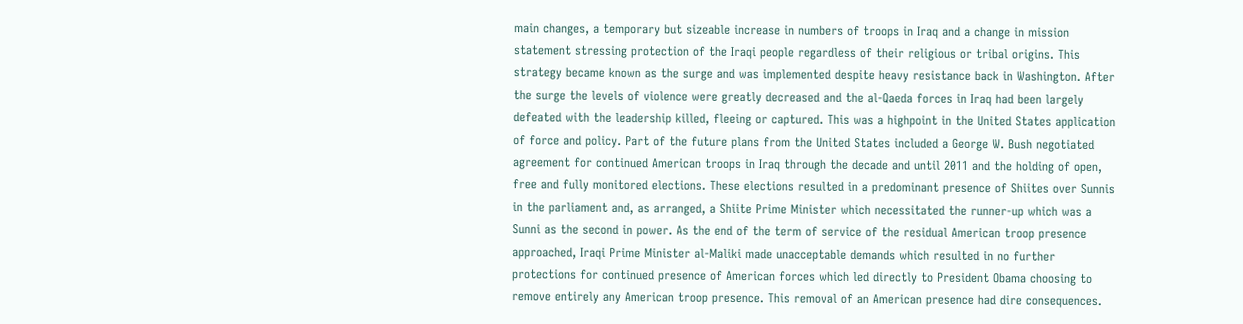main changes, a temporary but sizeable increase in numbers of troops in Iraq and a change in mission statement stressing protection of the Iraqi people regardless of their religious or tribal origins. This strategy became known as the surge and was implemented despite heavy resistance back in Washington. After the surge the levels of violence were greatly decreased and the al-Qaeda forces in Iraq had been largely defeated with the leadership killed, fleeing or captured. This was a highpoint in the United States application of force and policy. Part of the future plans from the United States included a George W. Bush negotiated agreement for continued American troops in Iraq through the decade and until 2011 and the holding of open, free and fully monitored elections. These elections resulted in a predominant presence of Shiites over Sunnis in the parliament and, as arranged, a Shiite Prime Minister which necessitated the runner-up which was a Sunni as the second in power. As the end of the term of service of the residual American troop presence approached, Iraqi Prime Minister al-Maliki made unacceptable demands which resulted in no further protections for continued presence of American forces which led directly to President Obama choosing to remove entirely any American troop presence. This removal of an American presence had dire consequences.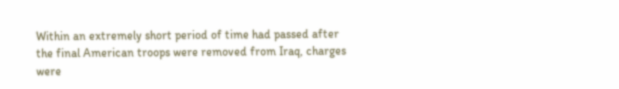Within an extremely short period of time had passed after the final American troops were removed from Iraq, charges were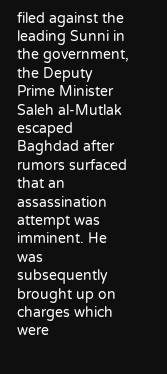filed against the leading Sunni in the government, the Deputy Prime Minister Saleh al-Mutlak escaped Baghdad after rumors surfaced that an assassination attempt was imminent. He was subsequently brought up on charges which were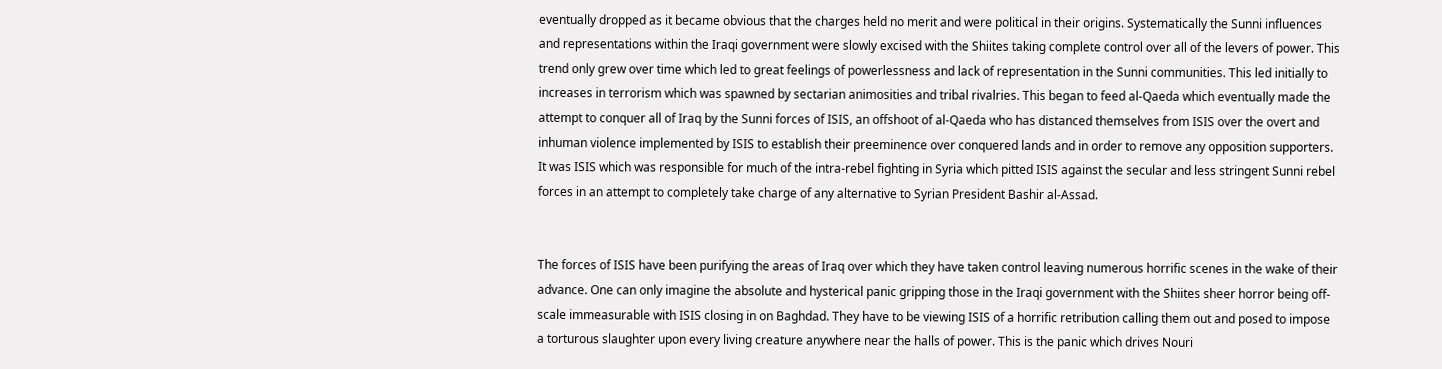eventually dropped as it became obvious that the charges held no merit and were political in their origins. Systematically the Sunni influences and representations within the Iraqi government were slowly excised with the Shiites taking complete control over all of the levers of power. This trend only grew over time which led to great feelings of powerlessness and lack of representation in the Sunni communities. This led initially to increases in terrorism which was spawned by sectarian animosities and tribal rivalries. This began to feed al-Qaeda which eventually made the attempt to conquer all of Iraq by the Sunni forces of ISIS, an offshoot of al-Qaeda who has distanced themselves from ISIS over the overt and inhuman violence implemented by ISIS to establish their preeminence over conquered lands and in order to remove any opposition supporters. It was ISIS which was responsible for much of the intra-rebel fighting in Syria which pitted ISIS against the secular and less stringent Sunni rebel forces in an attempt to completely take charge of any alternative to Syrian President Bashir al-Assad.


The forces of ISIS have been purifying the areas of Iraq over which they have taken control leaving numerous horrific scenes in the wake of their advance. One can only imagine the absolute and hysterical panic gripping those in the Iraqi government with the Shiites sheer horror being off-scale immeasurable with ISIS closing in on Baghdad. They have to be viewing ISIS of a horrific retribution calling them out and posed to impose a torturous slaughter upon every living creature anywhere near the halls of power. This is the panic which drives Nouri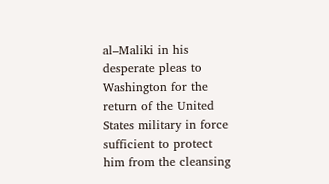al–Maliki in his desperate pleas to Washington for the return of the United States military in force sufficient to protect him from the cleansing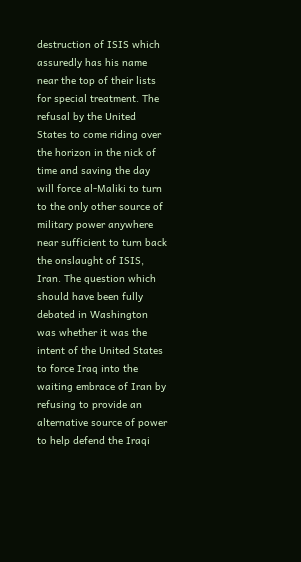destruction of ISIS which assuredly has his name near the top of their lists for special treatment. The refusal by the United States to come riding over the horizon in the nick of time and saving the day will force al-Maliki to turn to the only other source of military power anywhere near sufficient to turn back the onslaught of ISIS, Iran. The question which should have been fully debated in Washington was whether it was the intent of the United States to force Iraq into the waiting embrace of Iran by refusing to provide an alternative source of power to help defend the Iraqi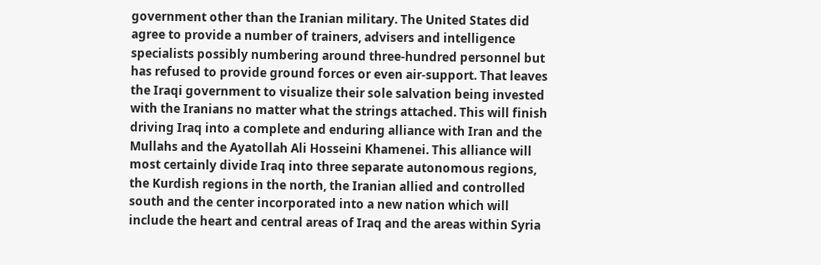government other than the Iranian military. The United States did agree to provide a number of trainers, advisers and intelligence specialists possibly numbering around three-hundred personnel but has refused to provide ground forces or even air-support. That leaves the Iraqi government to visualize their sole salvation being invested with the Iranians no matter what the strings attached. This will finish driving Iraq into a complete and enduring alliance with Iran and the Mullahs and the Ayatollah Ali Hosseini Khamenei. This alliance will most certainly divide Iraq into three separate autonomous regions, the Kurdish regions in the north, the Iranian allied and controlled south and the center incorporated into a new nation which will include the heart and central areas of Iraq and the areas within Syria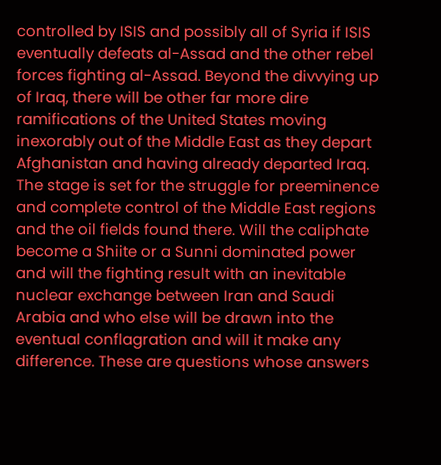controlled by ISIS and possibly all of Syria if ISIS eventually defeats al-Assad and the other rebel forces fighting al-Assad. Beyond the divvying up of Iraq, there will be other far more dire ramifications of the United States moving inexorably out of the Middle East as they depart Afghanistan and having already departed Iraq. The stage is set for the struggle for preeminence and complete control of the Middle East regions and the oil fields found there. Will the caliphate become a Shiite or a Sunni dominated power and will the fighting result with an inevitable nuclear exchange between Iran and Saudi Arabia and who else will be drawn into the eventual conflagration and will it make any difference. These are questions whose answers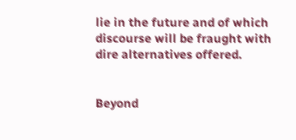lie in the future and of which discourse will be fraught with dire alternatives offered.


Beyond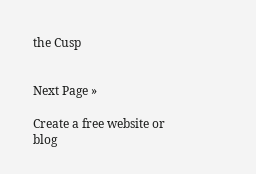the Cusp


Next Page »

Create a free website or blog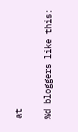at

%d bloggers like this: